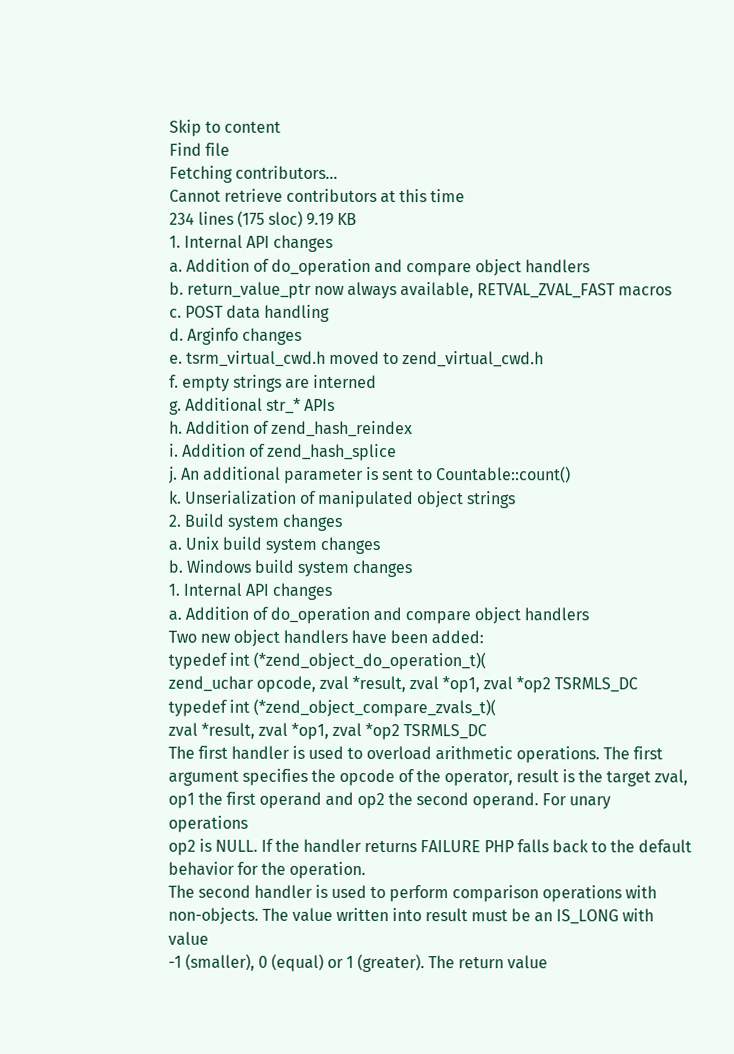Skip to content
Find file
Fetching contributors…
Cannot retrieve contributors at this time
234 lines (175 sloc) 9.19 KB
1. Internal API changes
a. Addition of do_operation and compare object handlers
b. return_value_ptr now always available, RETVAL_ZVAL_FAST macros
c. POST data handling
d. Arginfo changes
e. tsrm_virtual_cwd.h moved to zend_virtual_cwd.h
f. empty strings are interned
g. Additional str_* APIs
h. Addition of zend_hash_reindex
i. Addition of zend_hash_splice
j. An additional parameter is sent to Countable::count()
k. Unserialization of manipulated object strings
2. Build system changes
a. Unix build system changes
b. Windows build system changes
1. Internal API changes
a. Addition of do_operation and compare object handlers
Two new object handlers have been added:
typedef int (*zend_object_do_operation_t)(
zend_uchar opcode, zval *result, zval *op1, zval *op2 TSRMLS_DC
typedef int (*zend_object_compare_zvals_t)(
zval *result, zval *op1, zval *op2 TSRMLS_DC
The first handler is used to overload arithmetic operations. The first
argument specifies the opcode of the operator, result is the target zval,
op1 the first operand and op2 the second operand. For unary operations
op2 is NULL. If the handler returns FAILURE PHP falls back to the default
behavior for the operation.
The second handler is used to perform comparison operations with
non-objects. The value written into result must be an IS_LONG with value
-1 (smaller), 0 (equal) or 1 (greater). The return value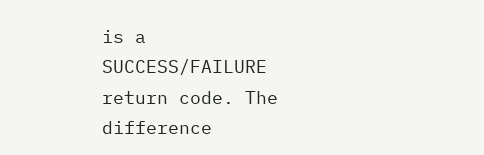is a SUCCESS/FAILURE
return code. The difference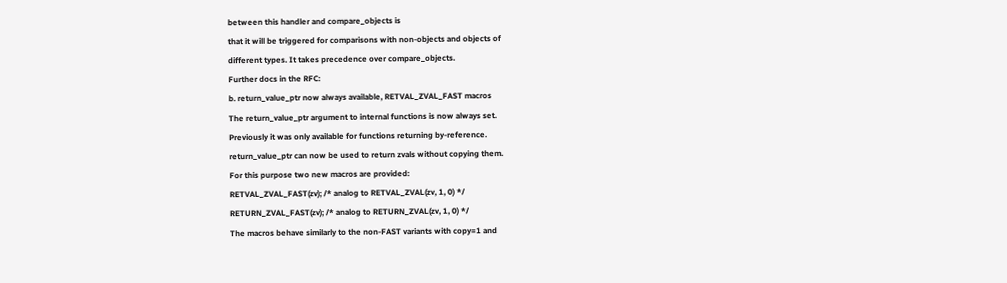between this handler and compare_objects is
that it will be triggered for comparisons with non-objects and objects of
different types. It takes precedence over compare_objects.
Further docs in the RFC:
b. return_value_ptr now always available, RETVAL_ZVAL_FAST macros
The return_value_ptr argument to internal functions is now always set.
Previously it was only available for functions returning by-reference.
return_value_ptr can now be used to return zvals without copying them.
For this purpose two new macros are provided:
RETVAL_ZVAL_FAST(zv); /* analog to RETVAL_ZVAL(zv, 1, 0) */
RETURN_ZVAL_FAST(zv); /* analog to RETURN_ZVAL(zv, 1, 0) */
The macros behave similarly to the non-FAST variants with copy=1 and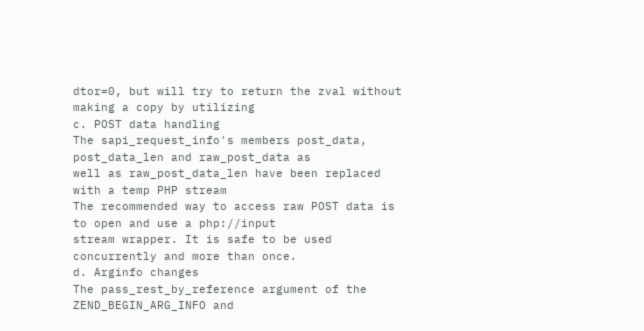dtor=0, but will try to return the zval without making a copy by utilizing
c. POST data handling
The sapi_request_info's members post_data, post_data_len and raw_post_data as
well as raw_post_data_len have been replaced with a temp PHP stream
The recommended way to access raw POST data is to open and use a php://input
stream wrapper. It is safe to be used concurrently and more than once.
d. Arginfo changes
The pass_rest_by_reference argument of the ZEND_BEGIN_ARG_INFO and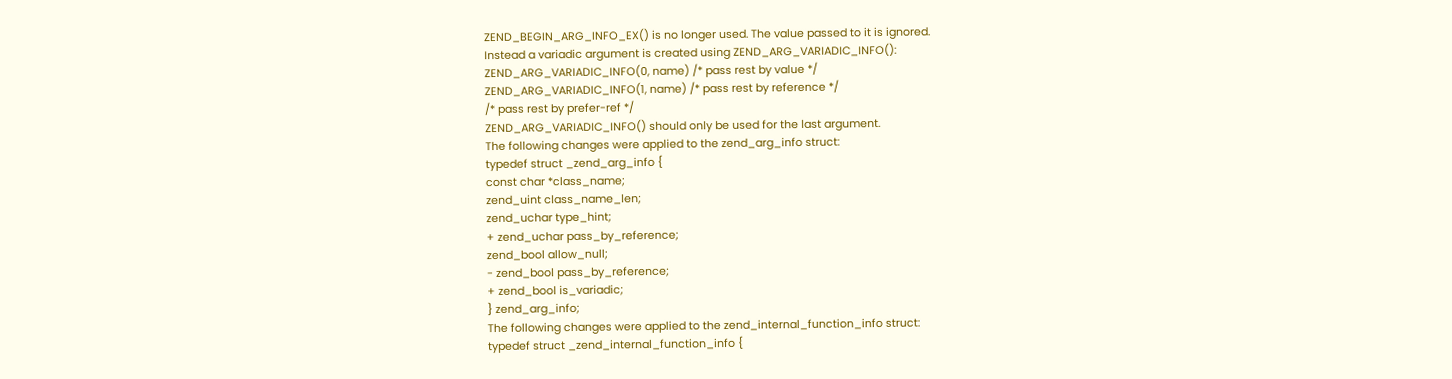ZEND_BEGIN_ARG_INFO_EX() is no longer used. The value passed to it is ignored.
Instead a variadic argument is created using ZEND_ARG_VARIADIC_INFO():
ZEND_ARG_VARIADIC_INFO(0, name) /* pass rest by value */
ZEND_ARG_VARIADIC_INFO(1, name) /* pass rest by reference */
/* pass rest by prefer-ref */
ZEND_ARG_VARIADIC_INFO() should only be used for the last argument.
The following changes were applied to the zend_arg_info struct:
typedef struct _zend_arg_info {
const char *class_name;
zend_uint class_name_len;
zend_uchar type_hint;
+ zend_uchar pass_by_reference;
zend_bool allow_null;
- zend_bool pass_by_reference;
+ zend_bool is_variadic;
} zend_arg_info;
The following changes were applied to the zend_internal_function_info struct:
typedef struct _zend_internal_function_info {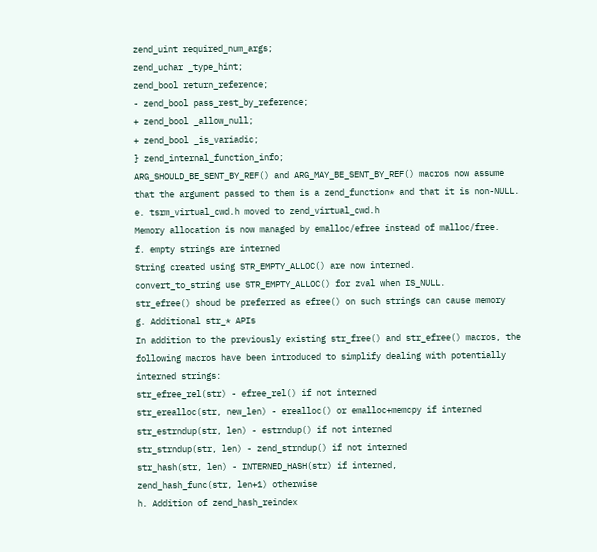zend_uint required_num_args;
zend_uchar _type_hint;
zend_bool return_reference;
- zend_bool pass_rest_by_reference;
+ zend_bool _allow_null;
+ zend_bool _is_variadic;
} zend_internal_function_info;
ARG_SHOULD_BE_SENT_BY_REF() and ARG_MAY_BE_SENT_BY_REF() macros now assume
that the argument passed to them is a zend_function* and that it is non-NULL.
e. tsrm_virtual_cwd.h moved to zend_virtual_cwd.h
Memory allocation is now managed by emalloc/efree instead of malloc/free.
f. empty strings are interned
String created using STR_EMPTY_ALLOC() are now interned.
convert_to_string use STR_EMPTY_ALLOC() for zval when IS_NULL.
str_efree() shoud be preferred as efree() on such strings can cause memory
g. Additional str_* APIs
In addition to the previously existing str_free() and str_efree() macros, the
following macros have been introduced to simplify dealing with potentially
interned strings:
str_efree_rel(str) - efree_rel() if not interned
str_erealloc(str, new_len) - erealloc() or emalloc+memcpy if interned
str_estrndup(str, len) - estrndup() if not interned
str_strndup(str, len) - zend_strndup() if not interned
str_hash(str, len) - INTERNED_HASH(str) if interned,
zend_hash_func(str, len+1) otherwise
h. Addition of zend_hash_reindex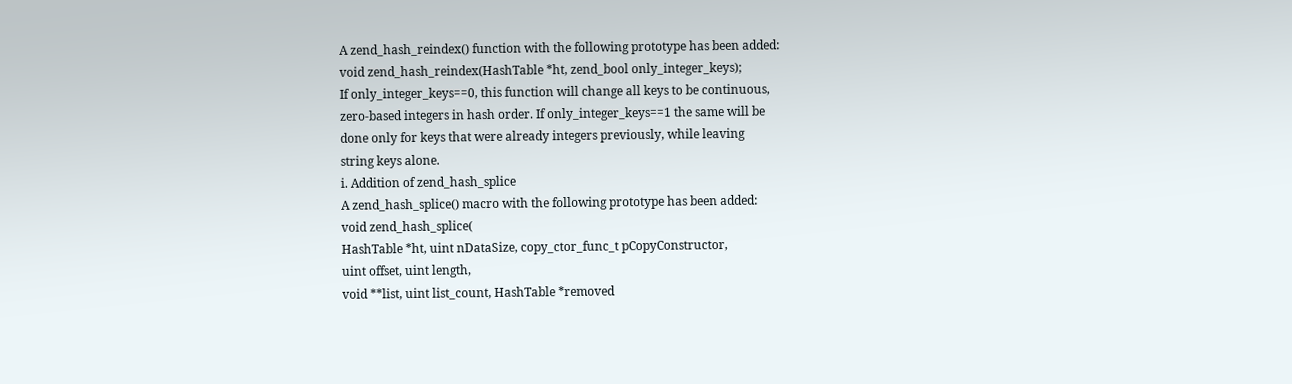A zend_hash_reindex() function with the following prototype has been added:
void zend_hash_reindex(HashTable *ht, zend_bool only_integer_keys);
If only_integer_keys==0, this function will change all keys to be continuous,
zero-based integers in hash order. If only_integer_keys==1 the same will be
done only for keys that were already integers previously, while leaving
string keys alone.
i. Addition of zend_hash_splice
A zend_hash_splice() macro with the following prototype has been added:
void zend_hash_splice(
HashTable *ht, uint nDataSize, copy_ctor_func_t pCopyConstructor,
uint offset, uint length,
void **list, uint list_count, HashTable *removed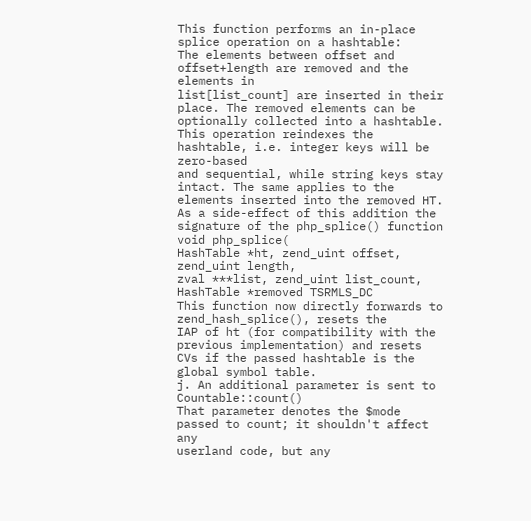This function performs an in-place splice operation on a hashtable:
The elements between offset and offset+length are removed and the elements in
list[list_count] are inserted in their place. The removed elements can be
optionally collected into a hashtable.
This operation reindexes the hashtable, i.e. integer keys will be zero-based
and sequential, while string keys stay intact. The same applies to the
elements inserted into the removed HT.
As a side-effect of this addition the signature of the php_splice() function
void php_splice(
HashTable *ht, zend_uint offset, zend_uint length,
zval ***list, zend_uint list_count, HashTable *removed TSRMLS_DC
This function now directly forwards to zend_hash_splice(), resets the
IAP of ht (for compatibility with the previous implementation) and resets
CVs if the passed hashtable is the global symbol table.
j. An additional parameter is sent to Countable::count()
That parameter denotes the $mode passed to count; it shouldn't affect any
userland code, but any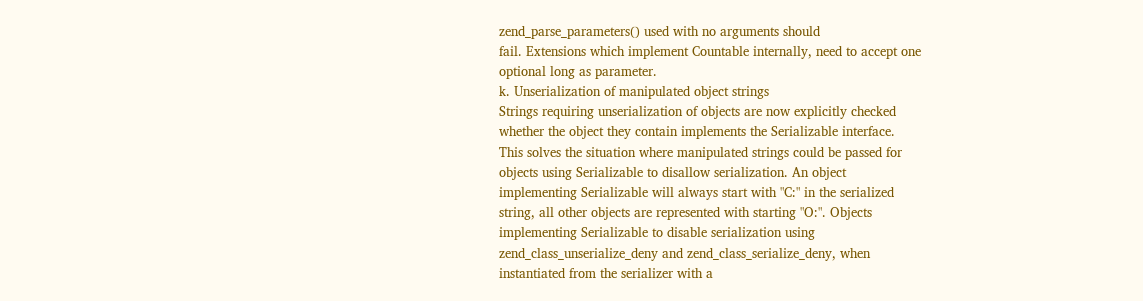zend_parse_parameters() used with no arguments should
fail. Extensions which implement Countable internally, need to accept one
optional long as parameter.
k. Unserialization of manipulated object strings
Strings requiring unserialization of objects are now explicitly checked
whether the object they contain implements the Serializable interface.
This solves the situation where manipulated strings could be passed for
objects using Serializable to disallow serialization. An object
implementing Serializable will always start with "C:" in the serialized
string, all other objects are represented with starting "O:". Objects
implementing Serializable to disable serialization using
zend_class_unserialize_deny and zend_class_serialize_deny, when
instantiated from the serializer with a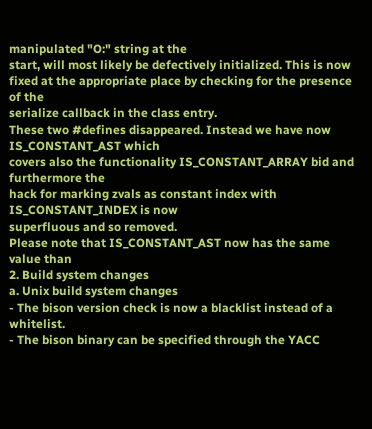manipulated "O:" string at the
start, will most likely be defectively initialized. This is now
fixed at the appropriate place by checking for the presence of the
serialize callback in the class entry.
These two #defines disappeared. Instead we have now IS_CONSTANT_AST which
covers also the functionality IS_CONSTANT_ARRAY bid and furthermore the
hack for marking zvals as constant index with IS_CONSTANT_INDEX is now
superfluous and so removed.
Please note that IS_CONSTANT_AST now has the same value than
2. Build system changes
a. Unix build system changes
- The bison version check is now a blacklist instead of a whitelist.
- The bison binary can be specified through the YACC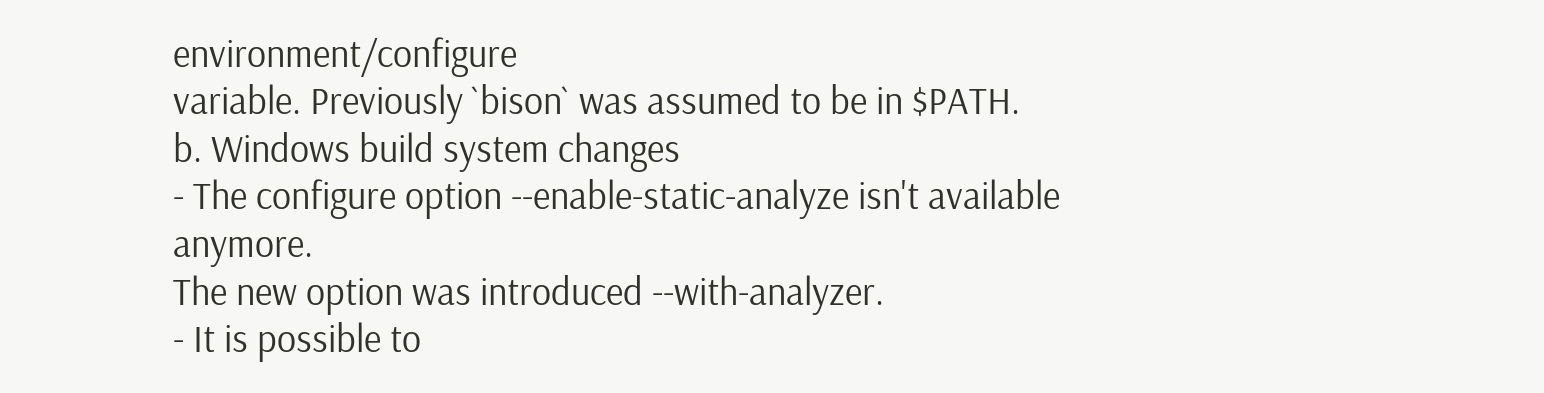environment/configure
variable. Previously `bison` was assumed to be in $PATH.
b. Windows build system changes
- The configure option --enable-static-analyze isn't available anymore.
The new option was introduced --with-analyzer.
- It is possible to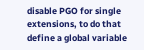disable PGO for single extensions, to do that
define a global variable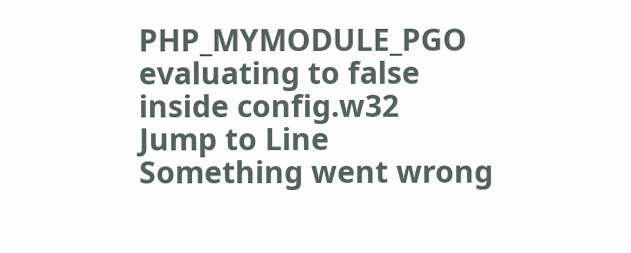PHP_MYMODULE_PGO evaluating to false
inside config.w32
Jump to Line
Something went wrong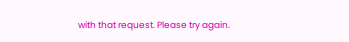with that request. Please try again.